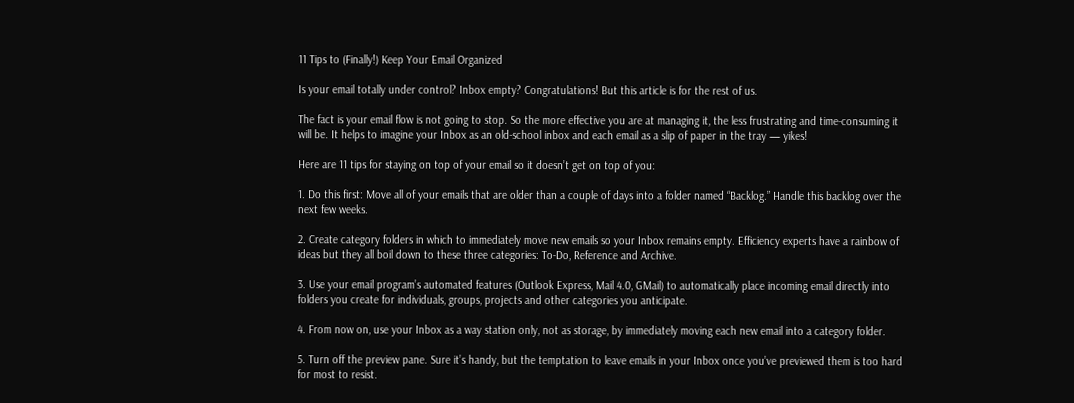11 Tips to (Finally!) Keep Your Email Organized

Is your email totally under control? Inbox empty? Congratulations! But this article is for the rest of us.

The fact is your email flow is not going to stop. So the more effective you are at managing it, the less frustrating and time-consuming it will be. It helps to imagine your Inbox as an old-school inbox and each email as a slip of paper in the tray — yikes!

Here are 11 tips for staying on top of your email so it doesn’t get on top of you:

1. Do this first: Move all of your emails that are older than a couple of days into a folder named “Backlog.” Handle this backlog over the next few weeks.

2. Create category folders in which to immediately move new emails so your Inbox remains empty. Efficiency experts have a rainbow of ideas but they all boil down to these three categories: To-Do, Reference and Archive.

3. Use your email program’s automated features (Outlook Express, Mail 4.0, GMail) to automatically place incoming email directly into folders you create for individuals, groups, projects and other categories you anticipate.

4. From now on, use your Inbox as a way station only, not as storage, by immediately moving each new email into a category folder.

5. Turn off the preview pane. Sure it’s handy, but the temptation to leave emails in your Inbox once you’ve previewed them is too hard for most to resist.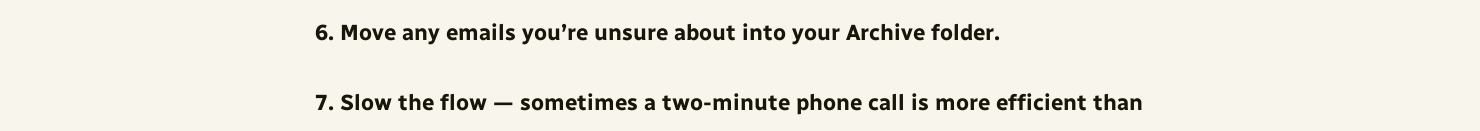6. Move any emails you’re unsure about into your Archive folder.

7. Slow the flow — sometimes a two-minute phone call is more efficient than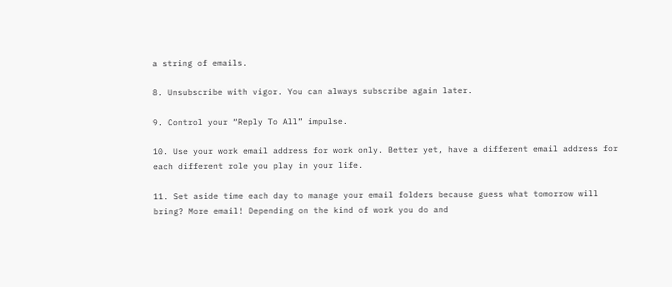a string of emails.

8. Unsubscribe with vigor. You can always subscribe again later.

9. Control your “Reply To All” impulse.

10. Use your work email address for work only. Better yet, have a different email address for each different role you play in your life.

11. Set aside time each day to manage your email folders because guess what tomorrow will bring? More email! Depending on the kind of work you do and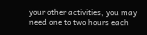your other activities, you may need one to two hours each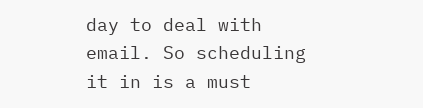day to deal with email. So scheduling it in is a must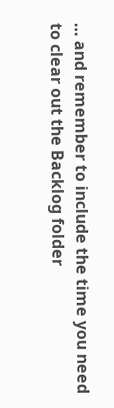… and remember to include the time you need to clear out the Backlog folder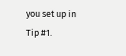you set up in Tip #1.